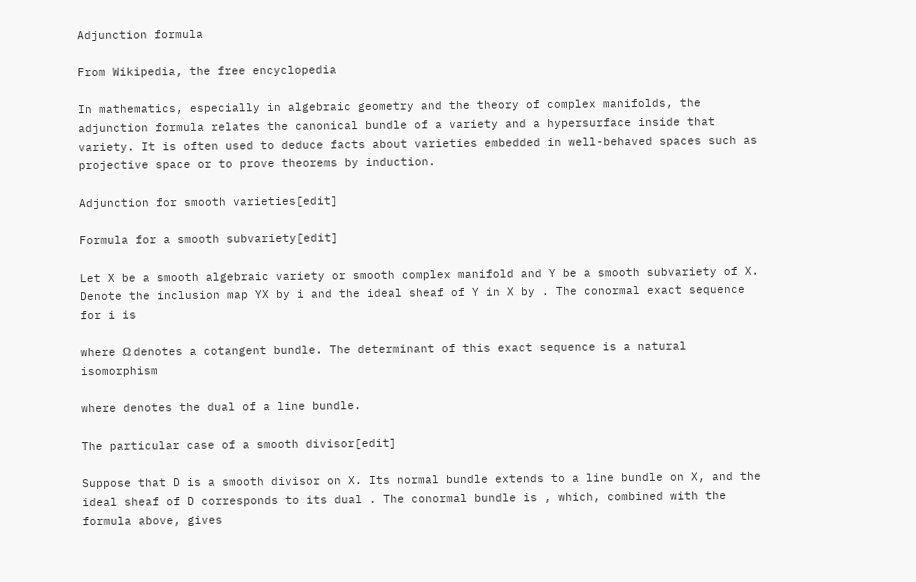Adjunction formula

From Wikipedia, the free encyclopedia

In mathematics, especially in algebraic geometry and the theory of complex manifolds, the adjunction formula relates the canonical bundle of a variety and a hypersurface inside that variety. It is often used to deduce facts about varieties embedded in well-behaved spaces such as projective space or to prove theorems by induction.

Adjunction for smooth varieties[edit]

Formula for a smooth subvariety[edit]

Let X be a smooth algebraic variety or smooth complex manifold and Y be a smooth subvariety of X. Denote the inclusion map YX by i and the ideal sheaf of Y in X by . The conormal exact sequence for i is

where Ω denotes a cotangent bundle. The determinant of this exact sequence is a natural isomorphism

where denotes the dual of a line bundle.

The particular case of a smooth divisor[edit]

Suppose that D is a smooth divisor on X. Its normal bundle extends to a line bundle on X, and the ideal sheaf of D corresponds to its dual . The conormal bundle is , which, combined with the formula above, gives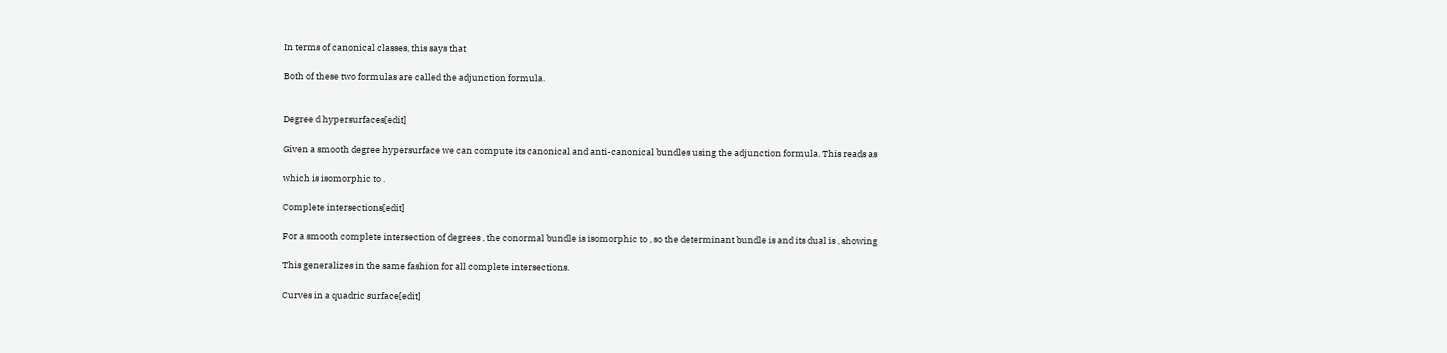In terms of canonical classes, this says that

Both of these two formulas are called the adjunction formula.


Degree d hypersurfaces[edit]

Given a smooth degree hypersurface we can compute its canonical and anti-canonical bundles using the adjunction formula. This reads as

which is isomorphic to .

Complete intersections[edit]

For a smooth complete intersection of degrees , the conormal bundle is isomorphic to , so the determinant bundle is and its dual is , showing

This generalizes in the same fashion for all complete intersections.

Curves in a quadric surface[edit]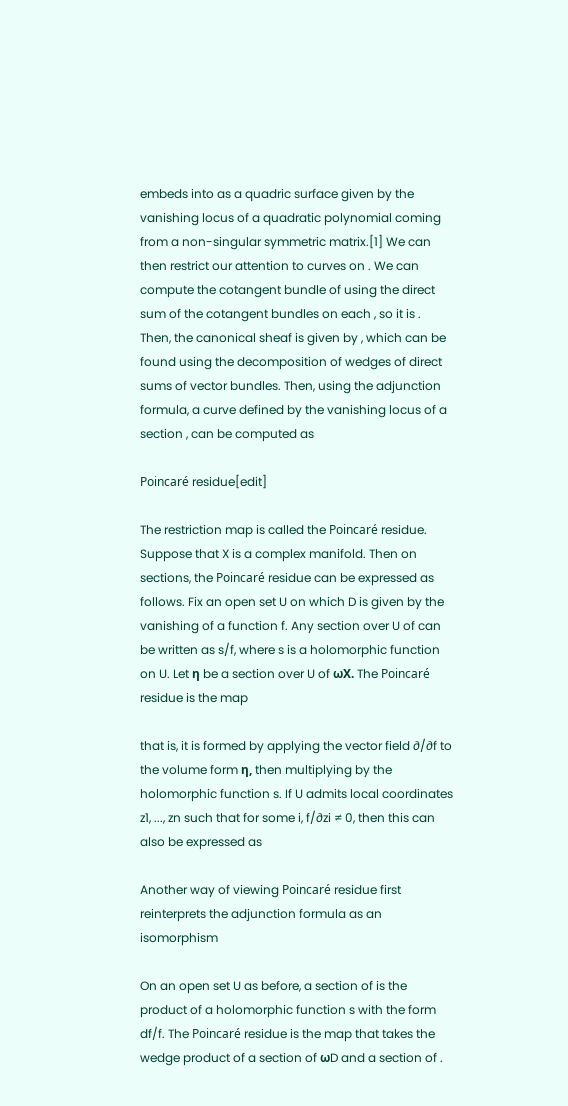embeds into as a quadric surface given by the vanishing locus of a quadratic polynomial coming from a non-singular symmetric matrix.[1] We can then restrict our attention to curves on . We can compute the cotangent bundle of using the direct sum of the cotangent bundles on each , so it is . Then, the canonical sheaf is given by , which can be found using the decomposition of wedges of direct sums of vector bundles. Then, using the adjunction formula, a curve defined by the vanishing locus of a section , can be computed as

Poincaré residue[edit]

The restriction map is called the Poincaré residue. Suppose that X is a complex manifold. Then on sections, the Poincaré residue can be expressed as follows. Fix an open set U on which D is given by the vanishing of a function f. Any section over U of can be written as s/f, where s is a holomorphic function on U. Let η be a section over U of ωX. The Poincaré residue is the map

that is, it is formed by applying the vector field ∂/∂f to the volume form η, then multiplying by the holomorphic function s. If U admits local coordinates z1, ..., zn such that for some i, f/∂zi ≠ 0, then this can also be expressed as

Another way of viewing Poincaré residue first reinterprets the adjunction formula as an isomorphism

On an open set U as before, a section of is the product of a holomorphic function s with the form df/f. The Poincaré residue is the map that takes the wedge product of a section of ωD and a section of .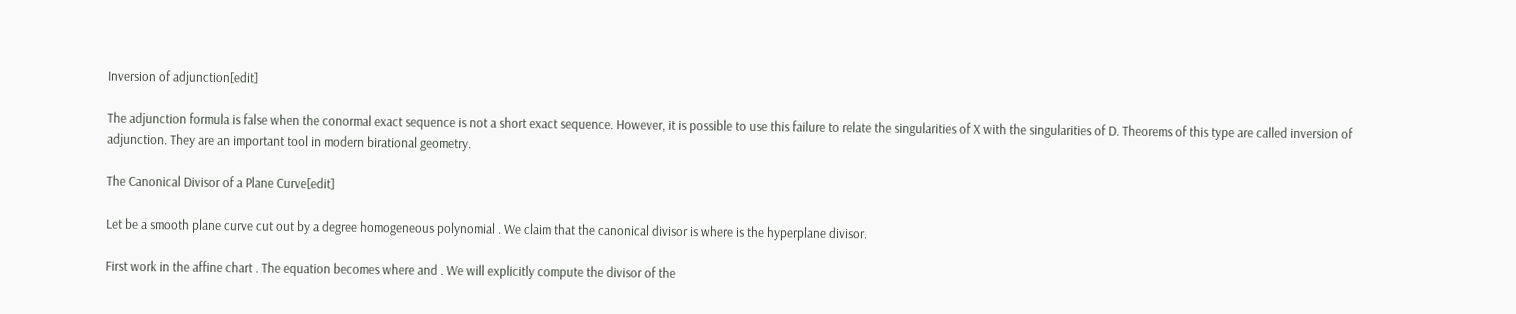Inversion of adjunction[edit]

The adjunction formula is false when the conormal exact sequence is not a short exact sequence. However, it is possible to use this failure to relate the singularities of X with the singularities of D. Theorems of this type are called inversion of adjunction. They are an important tool in modern birational geometry.

The Canonical Divisor of a Plane Curve[edit]

Let be a smooth plane curve cut out by a degree homogeneous polynomial . We claim that the canonical divisor is where is the hyperplane divisor.

First work in the affine chart . The equation becomes where and . We will explicitly compute the divisor of the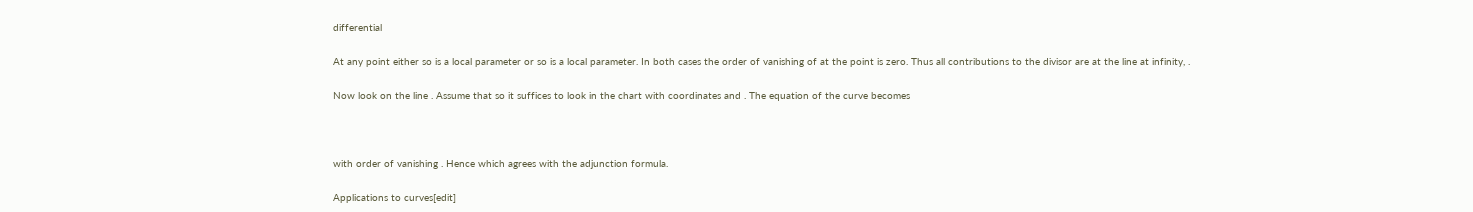differential

At any point either so is a local parameter or so is a local parameter. In both cases the order of vanishing of at the point is zero. Thus all contributions to the divisor are at the line at infinity, .

Now look on the line . Assume that so it suffices to look in the chart with coordinates and . The equation of the curve becomes



with order of vanishing . Hence which agrees with the adjunction formula.

Applications to curves[edit]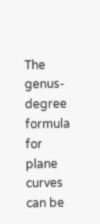The genus-degree formula for plane curves can be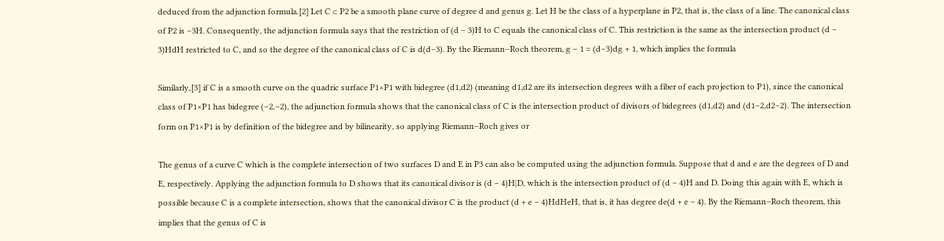deduced from the adjunction formula.[2] Let C ⊂ P2 be a smooth plane curve of degree d and genus g. Let H be the class of a hyperplane in P2, that is, the class of a line. The canonical class of P2 is −3H. Consequently, the adjunction formula says that the restriction of (d − 3)H to C equals the canonical class of C. This restriction is the same as the intersection product (d − 3)HdH restricted to C, and so the degree of the canonical class of C is d(d−3). By the Riemann–Roch theorem, g − 1 = (d−3)dg + 1, which implies the formula

Similarly,[3] if C is a smooth curve on the quadric surface P1×P1 with bidegree (d1,d2) (meaning d1,d2 are its intersection degrees with a fiber of each projection to P1), since the canonical class of P1×P1 has bidegree (−2,−2), the adjunction formula shows that the canonical class of C is the intersection product of divisors of bidegrees (d1,d2) and (d1−2,d2−2). The intersection form on P1×P1 is by definition of the bidegree and by bilinearity, so applying Riemann–Roch gives or

The genus of a curve C which is the complete intersection of two surfaces D and E in P3 can also be computed using the adjunction formula. Suppose that d and e are the degrees of D and E, respectively. Applying the adjunction formula to D shows that its canonical divisor is (d − 4)H|D, which is the intersection product of (d − 4)H and D. Doing this again with E, which is possible because C is a complete intersection, shows that the canonical divisor C is the product (d + e − 4)HdHeH, that is, it has degree de(d + e − 4). By the Riemann–Roch theorem, this implies that the genus of C is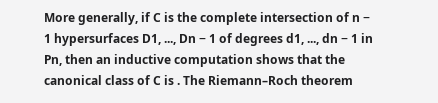More generally, if C is the complete intersection of n − 1 hypersurfaces D1, ..., Dn − 1 of degrees d1, ..., dn − 1 in Pn, then an inductive computation shows that the canonical class of C is . The Riemann–Roch theorem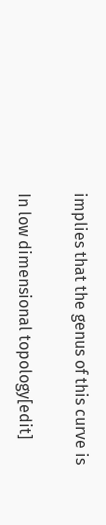implies that the genus of this curve is

In low dimensional topology[edit]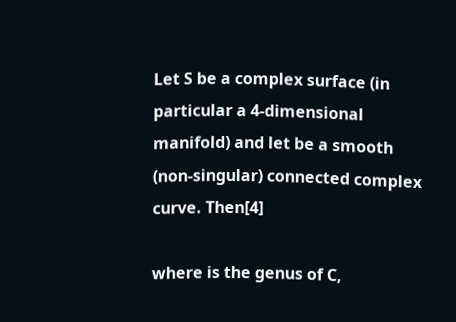Let S be a complex surface (in particular a 4-dimensional manifold) and let be a smooth (non-singular) connected complex curve. Then[4]

where is the genus of C,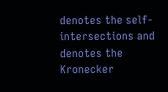denotes the self-intersections and denotes the Kronecker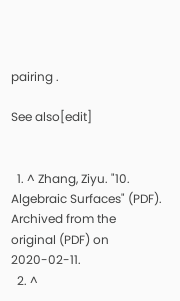pairing .

See also[edit]


  1. ^ Zhang, Ziyu. "10. Algebraic Surfaces" (PDF). Archived from the original (PDF) on 2020-02-11.
  2. ^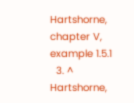Hartshorne, chapter V, example 1.5.1
  3. ^ Hartshorne,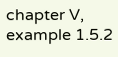chapter V, example 1.5.2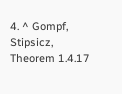4. ^ Gompf, Stipsicz, Theorem 1.4.17